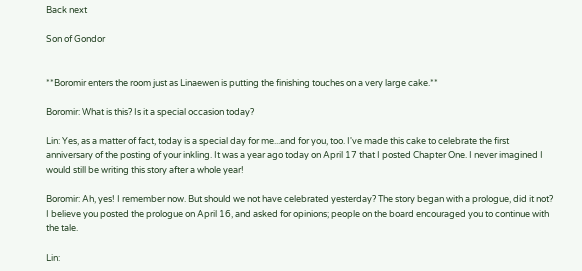Back next

Son of Gondor


**Boromir enters the room just as Linaewen is putting the finishing touches on a very large cake.**

Boromir: What is this? Is it a special occasion today?

Lin: Yes, as a matter of fact, today is a special day for me...and for you, too. I've made this cake to celebrate the first anniversary of the posting of your inkling. It was a year ago today on April 17 that I posted Chapter One. I never imagined I would still be writing this story after a whole year!

Boromir: Ah, yes! I remember now. But should we not have celebrated yesterday? The story began with a prologue, did it not? I believe you posted the prologue on April 16, and asked for opinions; people on the board encouraged you to continue with the tale.

Lin: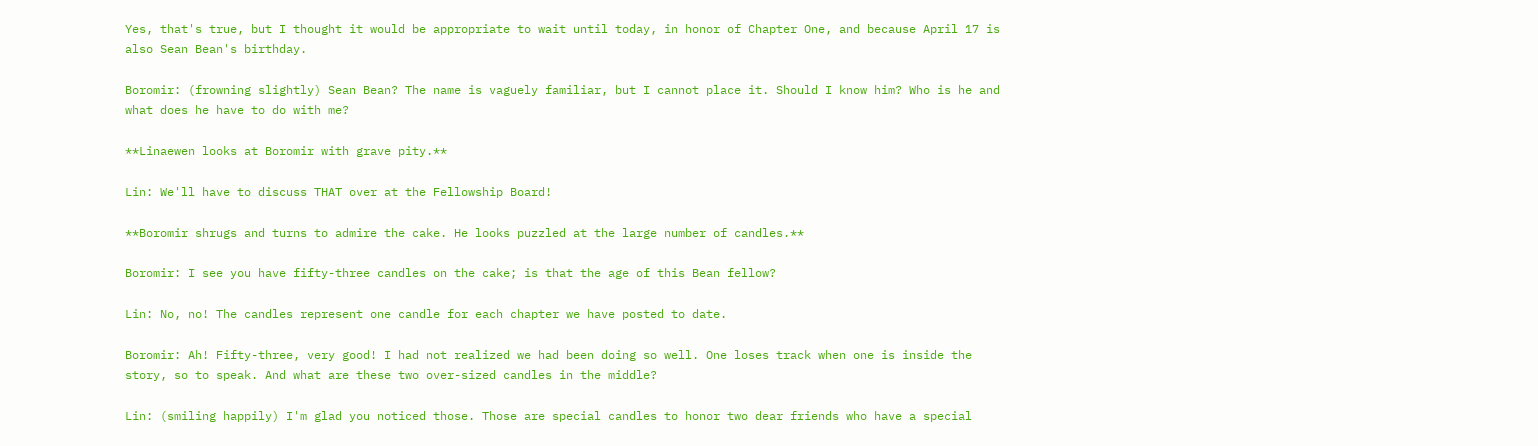Yes, that's true, but I thought it would be appropriate to wait until today, in honor of Chapter One, and because April 17 is also Sean Bean's birthday.

Boromir: (frowning slightly) Sean Bean? The name is vaguely familiar, but I cannot place it. Should I know him? Who is he and what does he have to do with me?

**Linaewen looks at Boromir with grave pity.**

Lin: We'll have to discuss THAT over at the Fellowship Board!

**Boromir shrugs and turns to admire the cake. He looks puzzled at the large number of candles.**

Boromir: I see you have fifty-three candles on the cake; is that the age of this Bean fellow?

Lin: No, no! The candles represent one candle for each chapter we have posted to date.

Boromir: Ah! Fifty-three, very good! I had not realized we had been doing so well. One loses track when one is inside the story, so to speak. And what are these two over-sized candles in the middle?

Lin: (smiling happily) I'm glad you noticed those. Those are special candles to honor two dear friends who have a special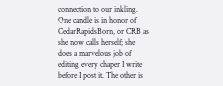connection to our inkling. One candle is in honor of CedarRapidsBorn, or CRB as she now calls herself; she does a marvelous job of editing every chaper I write before I post it. The other is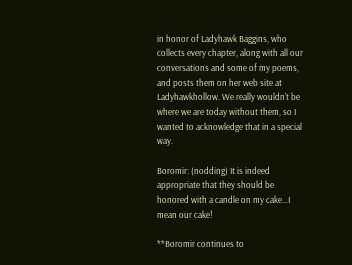in honor of Ladyhawk Baggins, who collects every chapter, along with all our conversations and some of my poems, and posts them on her web site at Ladyhawkhollow. We really wouldn't be where we are today without them, so I wanted to acknowledge that in a special way.

Boromir: (nodding) It is indeed appropriate that they should be honored with a candle on my cake...I mean our cake!

**Boromir continues to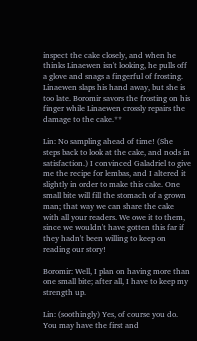inspect the cake closely, and when he thinks Linaewen isn't looking, he pulls off a glove and snags a fingerful of frosting. Linaewen slaps his hand away, but she is too late. Boromir savors the frosting on his finger while Linaewen crossly repairs the damage to the cake.**

Lin: No sampling ahead of time! (She steps back to look at the cake, and nods in satisfaction.) I convinced Galadriel to give me the recipe for lembas, and I altered it slightly in order to make this cake. One small bite will fill the stomach of a grown man; that way we can share the cake with all your readers. We owe it to them, since we wouldn't have gotten this far if they hadn't been willing to keep on reading our story!

Boromir: Well, I plan on having more than one small bite; after all, I have to keep my strength up.

Lin: (soothingly) Yes, of course you do. You may have the first and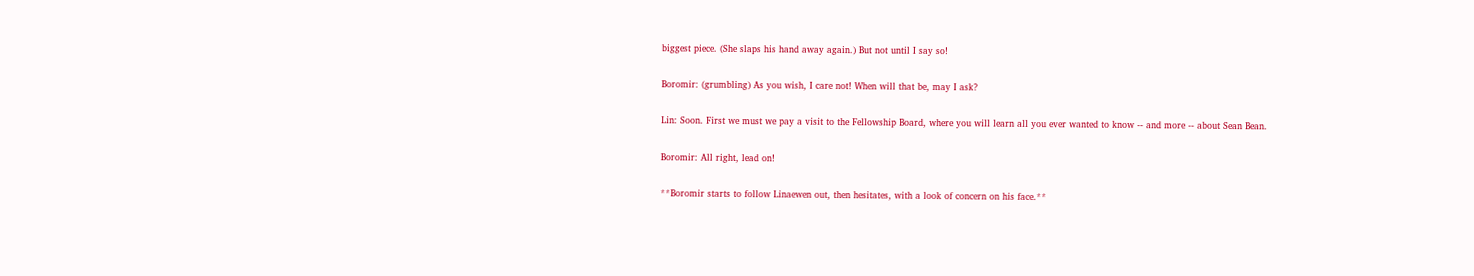biggest piece. (She slaps his hand away again.) But not until I say so!

Boromir: (grumbling) As you wish, I care not! When will that be, may I ask?

Lin: Soon. First we must we pay a visit to the Fellowship Board, where you will learn all you ever wanted to know -- and more -- about Sean Bean.

Boromir: All right, lead on!

**Boromir starts to follow Linaewen out, then hesitates, with a look of concern on his face.**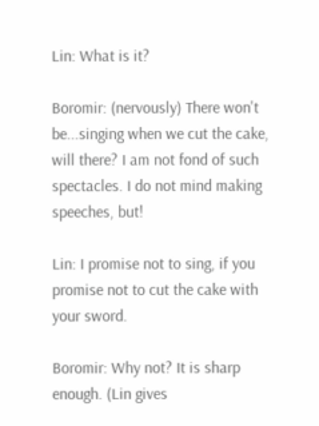Lin: What is it?

Boromir: (nervously) There won't be...singing when we cut the cake, will there? I am not fond of such spectacles. I do not mind making speeches, but!

Lin: I promise not to sing, if you promise not to cut the cake with your sword.

Boromir: Why not? It is sharp enough. (Lin gives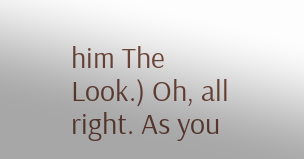him The Look.) Oh, all right. As you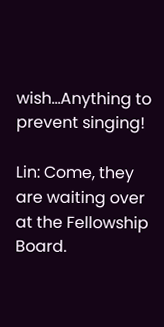wish...Anything to prevent singing!

Lin: Come, they are waiting over at the Fellowship Board.